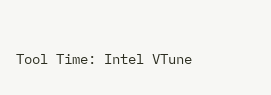Tool Time: Intel VTune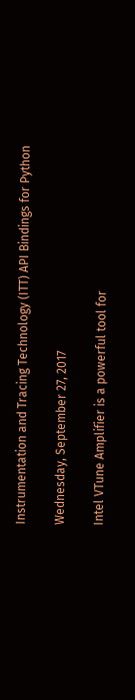Instrumentation and Tracing Technology (ITT) API Bindings for Python

Wednesday, September 27, 2017

Intel VTune Amplifier is a powerful tool for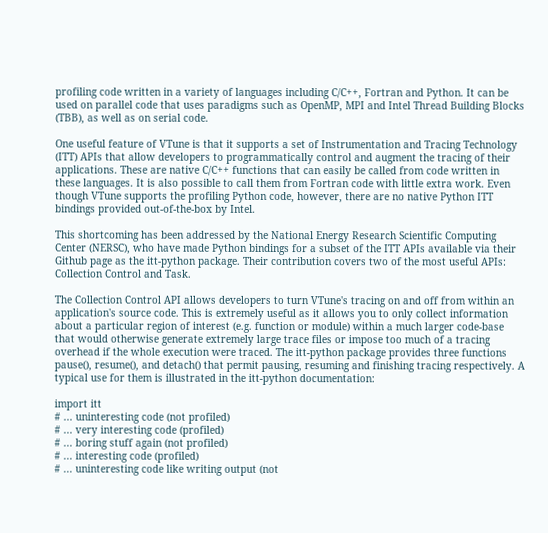profiling code written in a variety of languages including C/C++, Fortran and Python. It can be used on parallel code that uses paradigms such as OpenMP, MPI and Intel Thread Building Blocks (TBB), as well as on serial code.

One useful feature of VTune is that it supports a set of Instrumentation and Tracing Technology (ITT) APIs that allow developers to programmatically control and augment the tracing of their applications. These are native C/C++ functions that can easily be called from code written in these languages. It is also possible to call them from Fortran code with little extra work. Even though VTune supports the profiling Python code, however, there are no native Python ITT bindings provided out-of-the-box by Intel.

This shortcoming has been addressed by the National Energy Research Scientific Computing Center (NERSC), who have made Python bindings for a subset of the ITT APIs available via their Github page as the itt-python package. Their contribution covers two of the most useful APIs: Collection Control and Task.

The Collection Control API allows developers to turn VTune's tracing on and off from within an application's source code. This is extremely useful as it allows you to only collect information about a particular region of interest (e.g. function or module) within a much larger code-base that would otherwise generate extremely large trace files or impose too much of a tracing overhead if the whole execution were traced. The itt-python package provides three functions pause(), resume(), and detach() that permit pausing, resuming and finishing tracing respectively. A typical use for them is illustrated in the itt-python documentation:

import itt
# ... uninteresting code (not profiled)
# ... very interesting code (profiled)
# ... boring stuff again (not profiled)
# ... interesting code (profiled)
# ... uninteresting code like writing output (not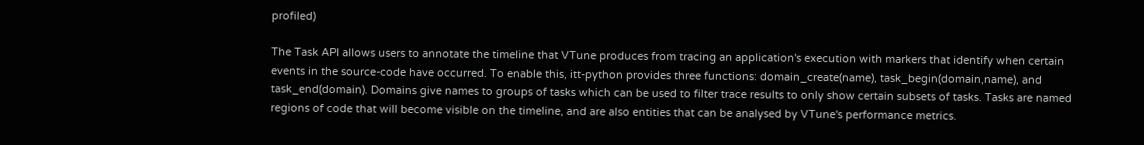profiled)

The Task API allows users to annotate the timeline that VTune produces from tracing an application's execution with markers that identify when certain events in the source-code have occurred. To enable this, itt-python provides three functions: domain_create(name), task_begin(domain,name), and task_end(domain). Domains give names to groups of tasks which can be used to filter trace results to only show certain subsets of tasks. Tasks are named regions of code that will become visible on the timeline, and are also entities that can be analysed by VTune's performance metrics.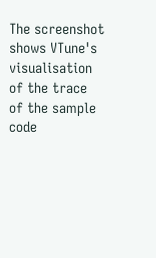The screenshot shows VTune's visualisation of the trace of the sample code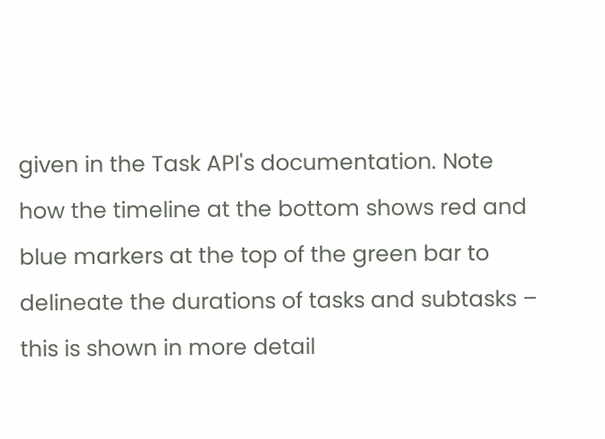given in the Task API's documentation. Note how the timeline at the bottom shows red and blue markers at the top of the green bar to delineate the durations of tasks and subtasks – this is shown in more detail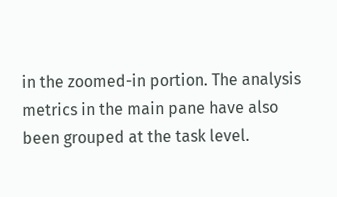in the zoomed-in portion. The analysis metrics in the main pane have also been grouped at the task level.